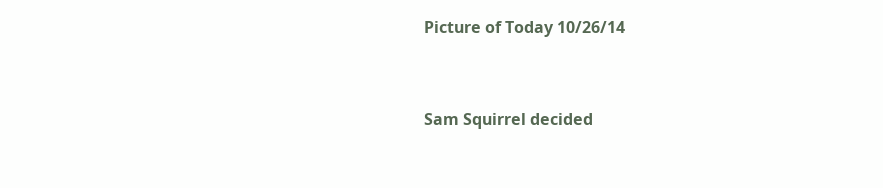Picture of Today 10/26/14


Sam Squirrel decided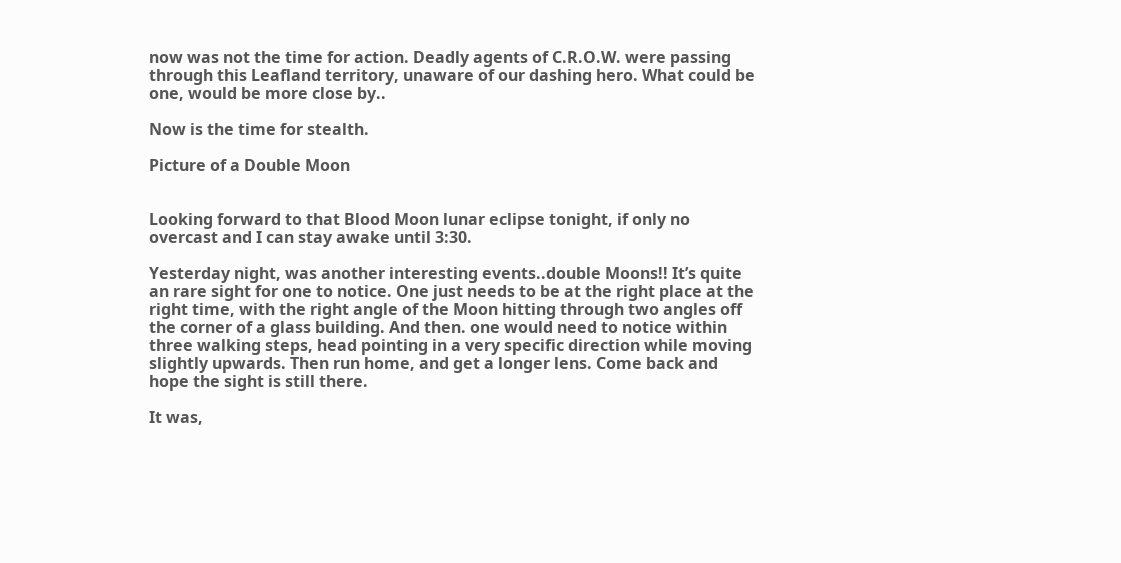now was not the time for action. Deadly agents of C.R.O.W. were passing through this Leafland territory, unaware of our dashing hero. What could be one, would be more close by..

Now is the time for stealth.

Picture of a Double Moon


Looking forward to that Blood Moon lunar eclipse tonight, if only no overcast and I can stay awake until 3:30.

Yesterday night, was another interesting events..double Moons!! It’s quite an rare sight for one to notice. One just needs to be at the right place at the right time, with the right angle of the Moon hitting through two angles off the corner of a glass building. And then. one would need to notice within three walking steps, head pointing in a very specific direction while moving slightly upwards. Then run home, and get a longer lens. Come back and hope the sight is still there.

It was,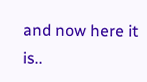and now here it is..